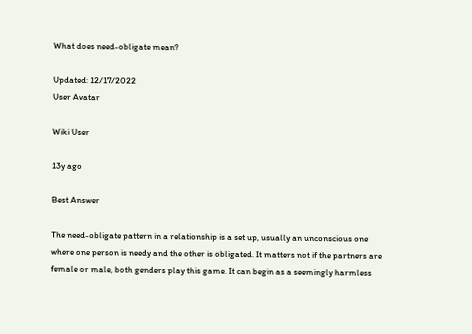What does need-obligate mean?

Updated: 12/17/2022
User Avatar

Wiki User

13y ago

Best Answer

The need-obligate pattern in a relationship is a set up, usually an unconscious one where one person is needy and the other is obligated. It matters not if the partners are female or male, both genders play this game. It can begin as a seemingly harmless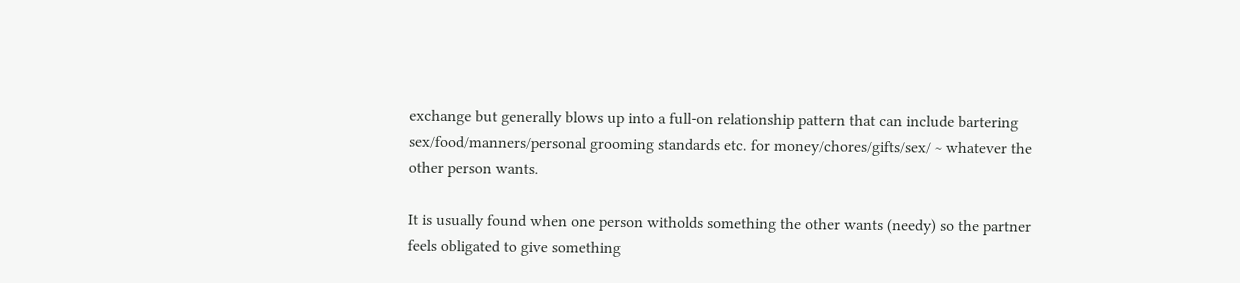exchange but generally blows up into a full-on relationship pattern that can include bartering sex/food/manners/personal grooming standards etc. for money/chores/gifts/sex/ ~ whatever the other person wants.

It is usually found when one person witholds something the other wants (needy) so the partner feels obligated to give something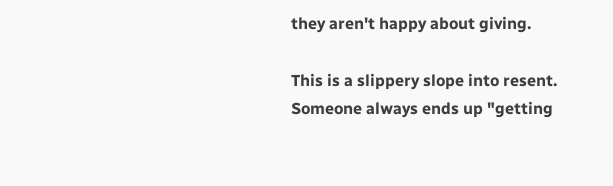they aren't happy about giving.

This is a slippery slope into resent. Someone always ends up "getting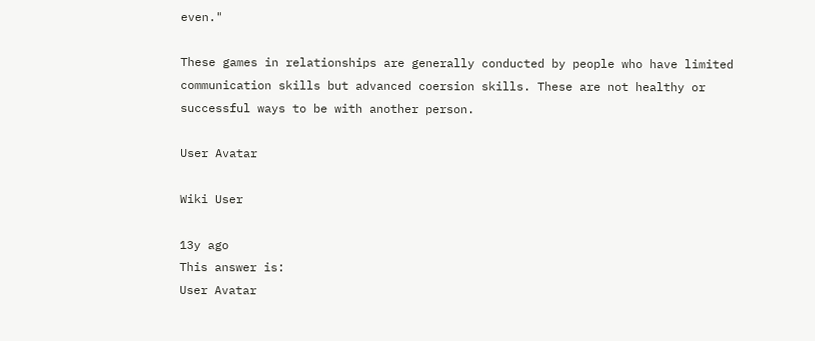even."

These games in relationships are generally conducted by people who have limited communication skills but advanced coersion skills. These are not healthy or successful ways to be with another person.

User Avatar

Wiki User

13y ago
This answer is:
User Avatar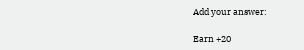Add your answer:

Earn +20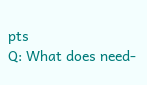pts
Q: What does need-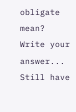obligate mean?
Write your answer...
Still have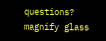questions?
magnify glass